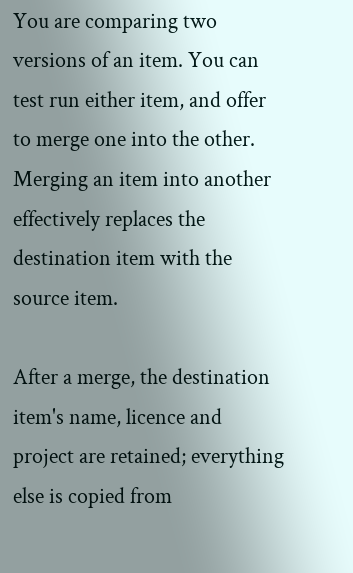You are comparing two versions of an item. You can test run either item, and offer to merge one into the other. Merging an item into another effectively replaces the destination item with the source item.

After a merge, the destination item's name, licence and project are retained; everything else is copied from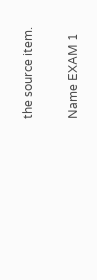the source item.

Name EXAM 1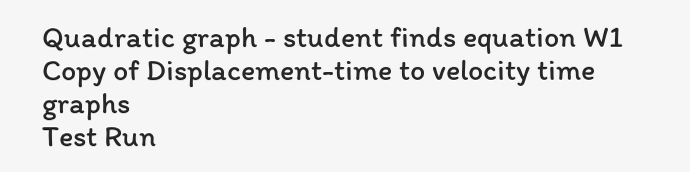Quadratic graph - student finds equation W1 Copy of Displacement-time to velocity time graphs
Test Run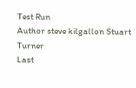Test Run
Author steve kilgallon Stuart Turner
Last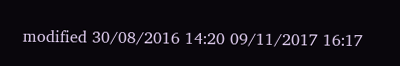modified 30/08/2016 14:20 09/11/2017 16:17